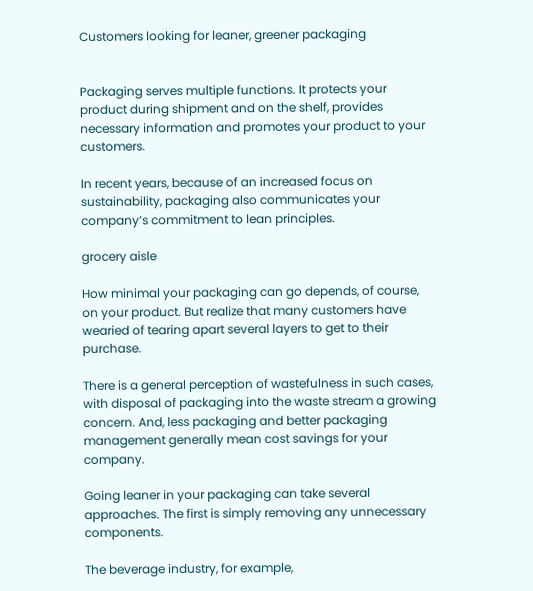Customers looking for leaner, greener packaging


Packaging serves multiple functions. It protects your product during shipment and on the shelf, provides necessary information and promotes your product to your customers.

In recent years, because of an increased focus on sustainability, packaging also communicates your company’s commitment to lean principles.

grocery aisle

How minimal your packaging can go depends, of course, on your product. But realize that many customers have wearied of tearing apart several layers to get to their purchase.

There is a general perception of wastefulness in such cases, with disposal of packaging into the waste stream a growing concern. And, less packaging and better packaging management generally mean cost savings for your company.

Going leaner in your packaging can take several approaches. The first is simply removing any unnecessary components.

The beverage industry, for example,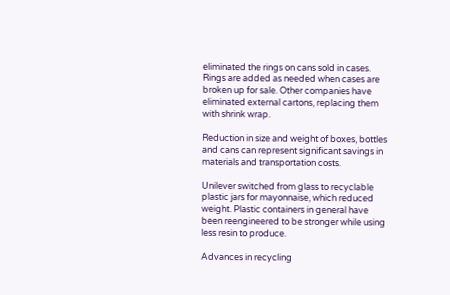eliminated the rings on cans sold in cases. Rings are added as needed when cases are broken up for sale. Other companies have eliminated external cartons, replacing them with shrink wrap.

Reduction in size and weight of boxes, bottles and cans can represent significant savings in materials and transportation costs.

Unilever switched from glass to recyclable plastic jars for mayonnaise, which reduced weight. Plastic containers in general have been reengineered to be stronger while using less resin to produce.

Advances in recycling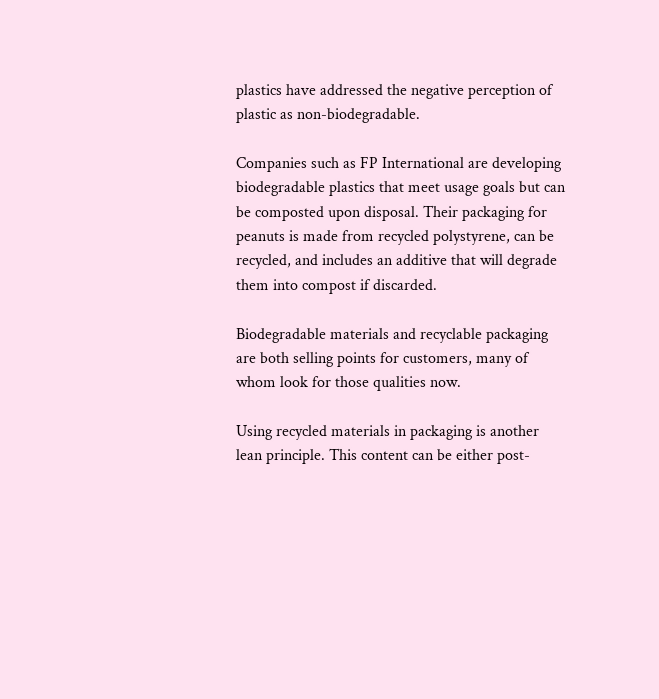plastics have addressed the negative perception of plastic as non-biodegradable.

Companies such as FP International are developing biodegradable plastics that meet usage goals but can be composted upon disposal. Their packaging for peanuts is made from recycled polystyrene, can be recycled, and includes an additive that will degrade them into compost if discarded.

Biodegradable materials and recyclable packaging are both selling points for customers, many of whom look for those qualities now.

Using recycled materials in packaging is another lean principle. This content can be either post-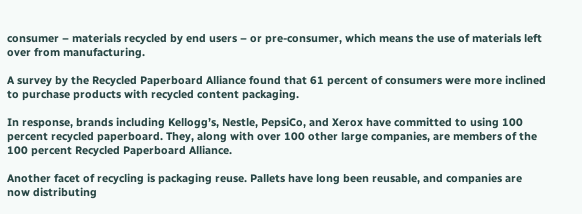consumer – materials recycled by end users – or pre-consumer, which means the use of materials left over from manufacturing.

A survey by the Recycled Paperboard Alliance found that 61 percent of consumers were more inclined to purchase products with recycled content packaging.

In response, brands including Kellogg’s, Nestle, PepsiCo, and Xerox have committed to using 100 percent recycled paperboard. They, along with over 100 other large companies, are members of the 100 percent Recycled Paperboard Alliance.

Another facet of recycling is packaging reuse. Pallets have long been reusable, and companies are now distributing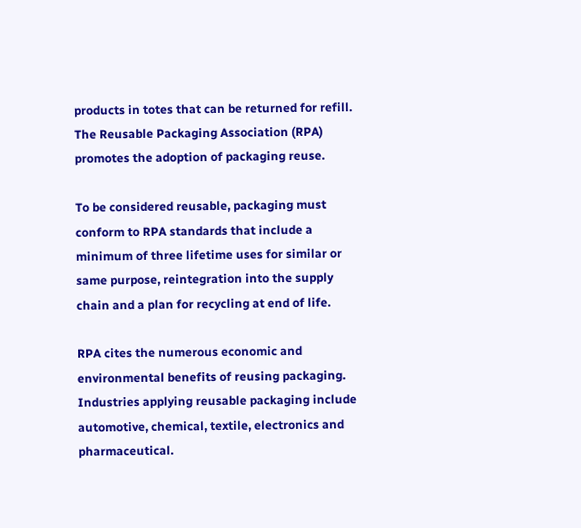products in totes that can be returned for refill. The Reusable Packaging Association (RPA) promotes the adoption of packaging reuse.

To be considered reusable, packaging must conform to RPA standards that include a minimum of three lifetime uses for similar or same purpose, reintegration into the supply chain and a plan for recycling at end of life.

RPA cites the numerous economic and environmental benefits of reusing packaging. Industries applying reusable packaging include automotive, chemical, textile, electronics and pharmaceutical.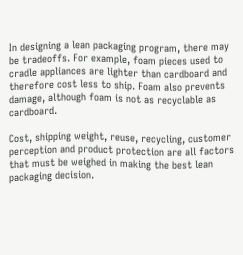In designing a lean packaging program, there may be tradeoffs. For example, foam pieces used to cradle appliances are lighter than cardboard and therefore cost less to ship. Foam also prevents damage, although foam is not as recyclable as cardboard.

Cost, shipping weight, reuse, recycling, customer perception and product protection are all factors that must be weighed in making the best lean packaging decision.